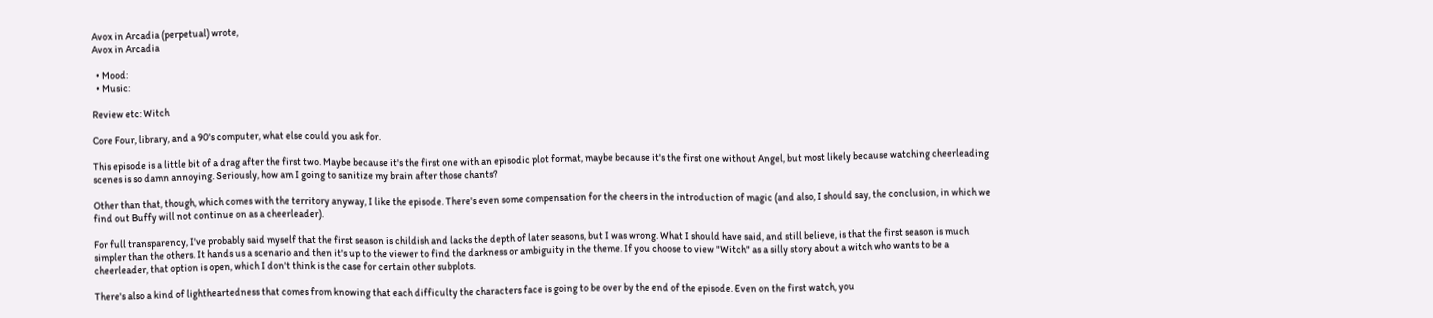Avox in Arcadia (perpetual) wrote,
Avox in Arcadia

  • Mood:
  • Music:

Review etc: Witch

Core Four, library, and a 90's computer, what else could you ask for.

This episode is a little bit of a drag after the first two. Maybe because it's the first one with an episodic plot format, maybe because it's the first one without Angel, but most likely because watching cheerleading scenes is so damn annoying. Seriously, how am I going to sanitize my brain after those chants?

Other than that, though, which comes with the territory anyway, I like the episode. There's even some compensation for the cheers in the introduction of magic (and also, I should say, the conclusion, in which we find out Buffy will not continue on as a cheerleader).

For full transparency, I've probably said myself that the first season is childish and lacks the depth of later seasons, but I was wrong. What I should have said, and still believe, is that the first season is much simpler than the others. It hands us a scenario and then it's up to the viewer to find the darkness or ambiguity in the theme. If you choose to view "Witch" as a silly story about a witch who wants to be a cheerleader, that option is open, which I don't think is the case for certain other subplots.

There's also a kind of lightheartedness that comes from knowing that each difficulty the characters face is going to be over by the end of the episode. Even on the first watch, you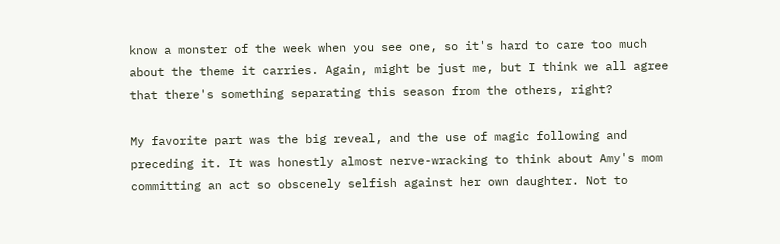know a monster of the week when you see one, so it's hard to care too much about the theme it carries. Again, might be just me, but I think we all agree that there's something separating this season from the others, right?

My favorite part was the big reveal, and the use of magic following and preceding it. It was honestly almost nerve-wracking to think about Amy's mom committing an act so obscenely selfish against her own daughter. Not to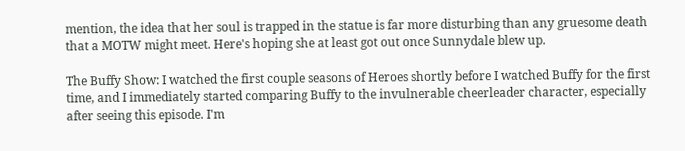mention, the idea that her soul is trapped in the statue is far more disturbing than any gruesome death that a MOTW might meet. Here's hoping she at least got out once Sunnydale blew up.

The Buffy Show: I watched the first couple seasons of Heroes shortly before I watched Buffy for the first time, and I immediately started comparing Buffy to the invulnerable cheerleader character, especially after seeing this episode. I'm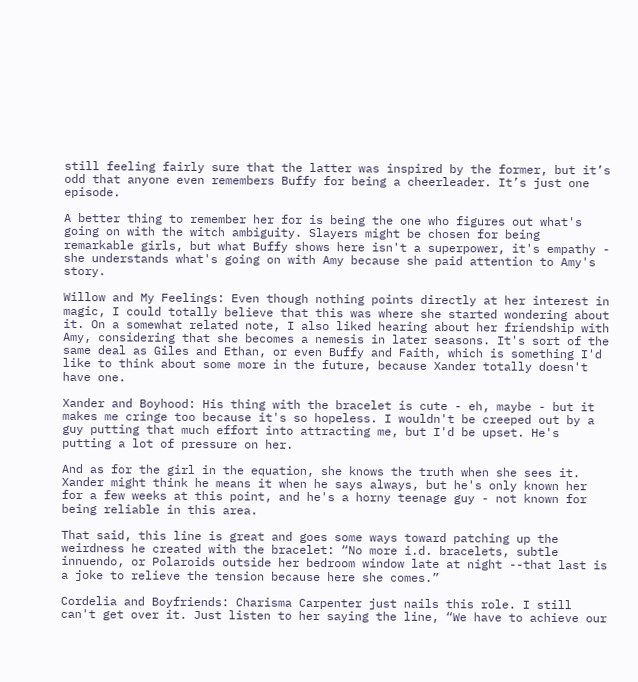still feeling fairly sure that the latter was inspired by the former, but it’s odd that anyone even remembers Buffy for being a cheerleader. It’s just one episode.

A better thing to remember her for is being the one who figures out what's going on with the witch ambiguity. Slayers might be chosen for being remarkable girls, but what Buffy shows here isn't a superpower, it's empathy - she understands what's going on with Amy because she paid attention to Amy's story.

Willow and My Feelings: Even though nothing points directly at her interest in magic, I could totally believe that this was where she started wondering about it. On a somewhat related note, I also liked hearing about her friendship with Amy, considering that she becomes a nemesis in later seasons. It's sort of the same deal as Giles and Ethan, or even Buffy and Faith, which is something I'd like to think about some more in the future, because Xander totally doesn't have one.

Xander and Boyhood: His thing with the bracelet is cute - eh, maybe - but it makes me cringe too because it's so hopeless. I wouldn't be creeped out by a guy putting that much effort into attracting me, but I'd be upset. He's putting a lot of pressure on her.

And as for the girl in the equation, she knows the truth when she sees it. Xander might think he means it when he says always, but he's only known her for a few weeks at this point, and he's a horny teenage guy - not known for being reliable in this area.

That said, this line is great and goes some ways toward patching up the weirdness he created with the bracelet: “No more i.d. bracelets, subtle innuendo, or Polaroids outside her bedroom window late at night --that last is a joke to relieve the tension because here she comes.”

Cordelia and Boyfriends: Charisma Carpenter just nails this role. I still can't get over it. Just listen to her saying the line, “We have to achieve our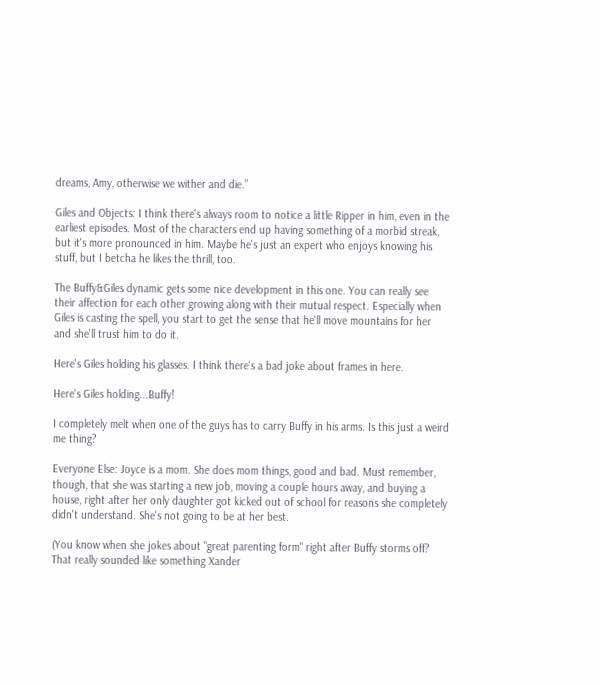dreams, Amy, otherwise we wither and die.”

Giles and Objects: I think there's always room to notice a little Ripper in him, even in the earliest episodes. Most of the characters end up having something of a morbid streak, but it's more pronounced in him. Maybe he's just an expert who enjoys knowing his stuff, but I betcha he likes the thrill, too.

The Buffy&Giles dynamic gets some nice development in this one. You can really see their affection for each other growing along with their mutual respect. Especially when Giles is casting the spell, you start to get the sense that he'll move mountains for her and she'll trust him to do it.

Here's Giles holding his glasses. I think there's a bad joke about frames in here.

Here's Giles holding...Buffy!

I completely melt when one of the guys has to carry Buffy in his arms. Is this just a weird me thing?

Everyone Else: Joyce is a mom. She does mom things, good and bad. Must remember, though, that she was starting a new job, moving a couple hours away, and buying a house, right after her only daughter got kicked out of school for reasons she completely didn't understand. She's not going to be at her best.

(You know when she jokes about "great parenting form" right after Buffy storms off? That really sounded like something Xander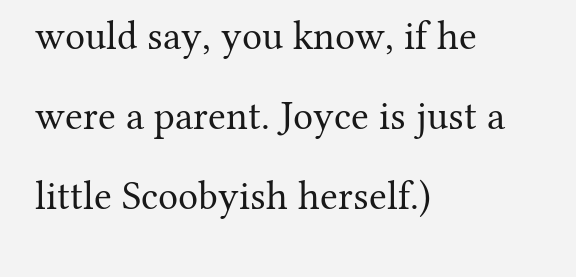would say, you know, if he were a parent. Joyce is just a little Scoobyish herself.)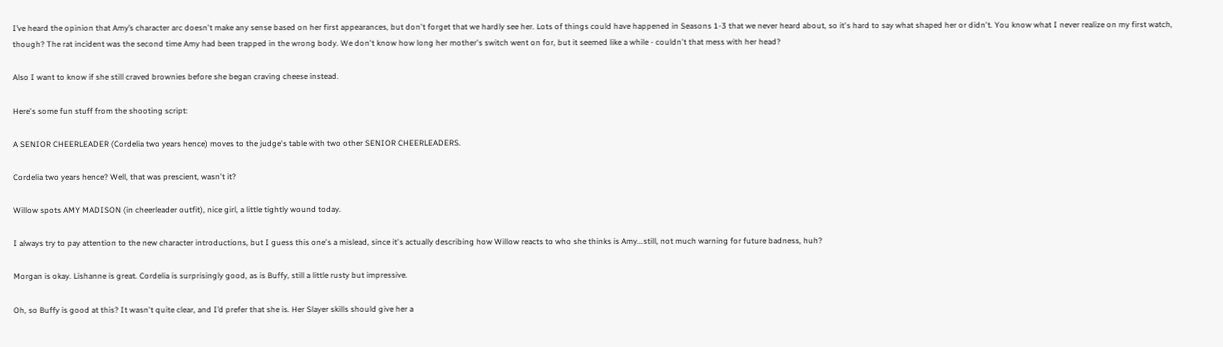I’ve heard the opinion that Amy’s character arc doesn't make any sense based on her first appearances, but don't forget that we hardly see her. Lots of things could have happened in Seasons 1-3 that we never heard about, so it's hard to say what shaped her or didn't. You know what I never realize on my first watch, though? The rat incident was the second time Amy had been trapped in the wrong body. We don't know how long her mother's switch went on for, but it seemed like a while - couldn't that mess with her head?

Also I want to know if she still craved brownies before she began craving cheese instead.

Here's some fun stuff from the shooting script:

A SENIOR CHEERLEADER (Cordelia two years hence) moves to the judge's table with two other SENIOR CHEERLEADERS.

Cordelia two years hence? Well, that was prescient, wasn't it?

Willow spots AMY MADISON (in cheerleader outfit), nice girl, a little tightly wound today.

I always try to pay attention to the new character introductions, but I guess this one's a mislead, since it's actually describing how Willow reacts to who she thinks is Amy...still, not much warning for future badness, huh?

Morgan is okay. Lishanne is great. Cordelia is surprisingly good, as is Buffy, still a little rusty but impressive.

Oh, so Buffy is good at this? It wasn't quite clear, and I’d prefer that she is. Her Slayer skills should give her a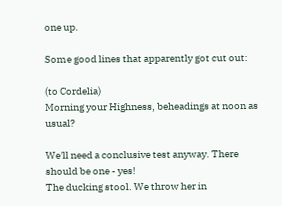one up.

Some good lines that apparently got cut out:

(to Cordelia)
Morning your Highness, beheadings at noon as usual?

We'll need a conclusive test anyway. There should be one - yes!
The ducking stool. We throw her in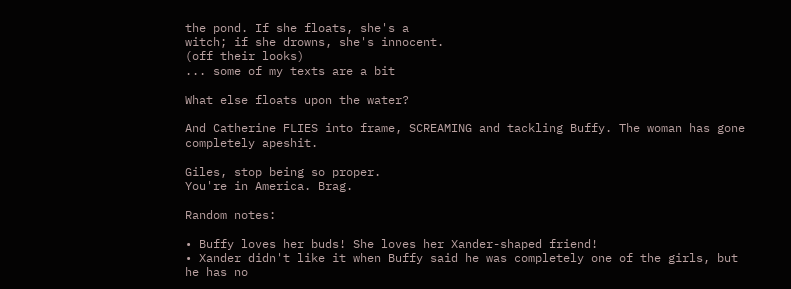the pond. If she floats, she's a
witch; if she drowns, she's innocent.
(off their looks)
... some of my texts are a bit

What else floats upon the water?

And Catherine FLIES into frame, SCREAMING and tackling Buffy. The woman has gone completely apeshit.

Giles, stop being so proper.
You're in America. Brag.

Random notes:

• Buffy loves her buds! She loves her Xander-shaped friend!
• Xander didn't like it when Buffy said he was completely one of the girls, but he has no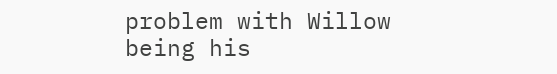problem with Willow being his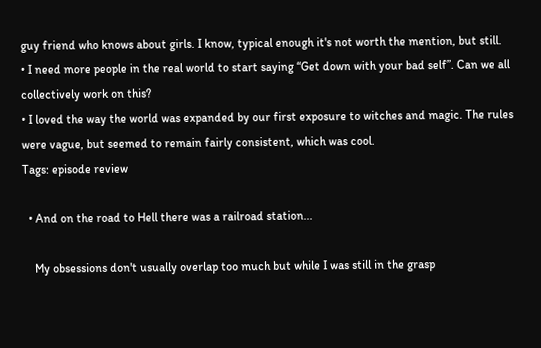guy friend who knows about girls. I know, typical enough it's not worth the mention, but still.
• I need more people in the real world to start saying “Get down with your bad self”. Can we all collectively work on this?
• I loved the way the world was expanded by our first exposure to witches and magic. The rules were vague, but seemed to remain fairly consistent, which was cool.
Tags: episode review

  • And on the road to Hell there was a railroad station...

    My obsessions don't usually overlap too much but while I was still in the grasp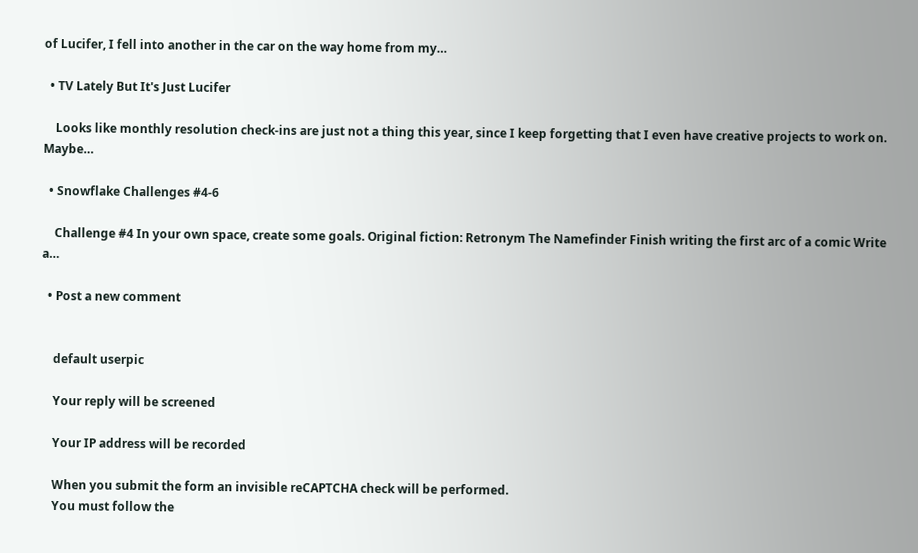of Lucifer, I fell into another in the car on the way home from my…

  • TV Lately But It's Just Lucifer

    Looks like monthly resolution check-ins are just not a thing this year, since I keep forgetting that I even have creative projects to work on. Maybe…

  • Snowflake Challenges #4-6

    Challenge #4 In your own space, create some goals. Original fiction: Retronym The Namefinder Finish writing the first arc of a comic Write a…

  • Post a new comment


    default userpic

    Your reply will be screened

    Your IP address will be recorded

    When you submit the form an invisible reCAPTCHA check will be performed.
    You must follow the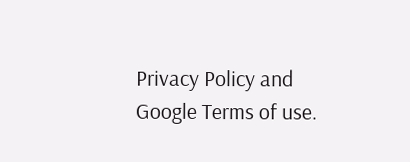Privacy Policy and Google Terms of use.